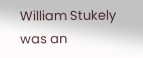William Stukely was an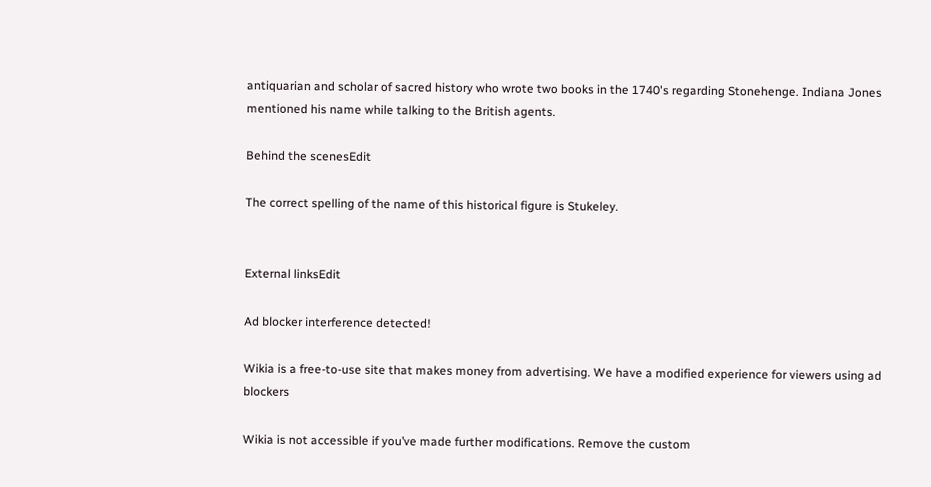antiquarian and scholar of sacred history who wrote two books in the 1740's regarding Stonehenge. Indiana Jones mentioned his name while talking to the British agents.

Behind the scenesEdit

The correct spelling of the name of this historical figure is Stukeley.


External linksEdit

Ad blocker interference detected!

Wikia is a free-to-use site that makes money from advertising. We have a modified experience for viewers using ad blockers

Wikia is not accessible if you’ve made further modifications. Remove the custom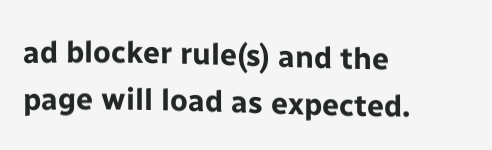ad blocker rule(s) and the page will load as expected.